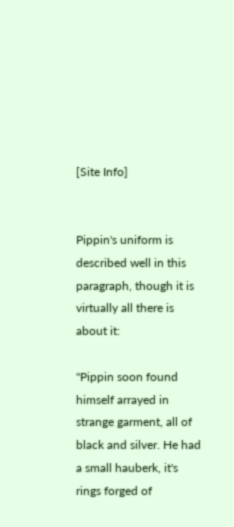[Site Info]


Pippin's uniform is described well in this paragraph, though it is virtually all there is about it:

"Pippin soon found himself arrayed in strange garment, all of black and silver. He had a small hauberk, it's rings forged of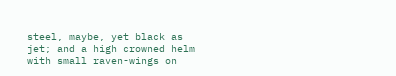steel, maybe, yet black as jet; and a high crowned helm with small raven-wings on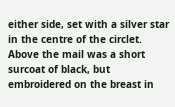either side, set with a silver star in the centre of the circlet. Above the mail was a short surcoat of black, but embroidered on the breast in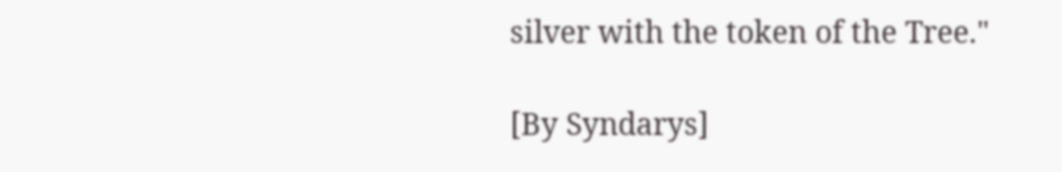silver with the token of the Tree."

[By Syndarys]